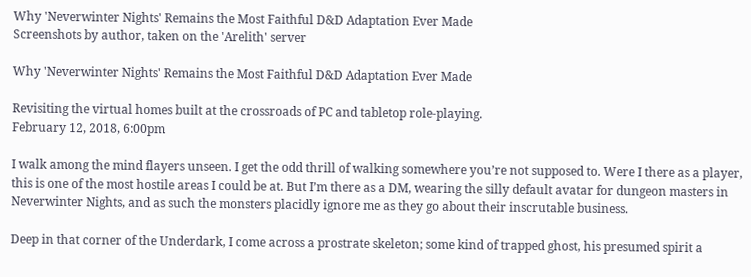Why 'Neverwinter Nights' Remains the Most Faithful D&D Adaptation Ever Made
Screenshots by author, taken on the 'Arelith' server

Why 'Neverwinter Nights' Remains the Most Faithful D&D Adaptation Ever Made

Revisiting the virtual homes built at the crossroads of PC and tabletop role-playing.
February 12, 2018, 6:00pm

I walk among the mind flayers unseen. I get the odd thrill of walking somewhere you’re not supposed to. Were I there as a player, this is one of the most hostile areas I could be at. But I’m there as a DM, wearing the silly default avatar for dungeon masters in Neverwinter Nights, and as such the monsters placidly ignore me as they go about their inscrutable business.

Deep in that corner of the Underdark, I come across a prostrate skeleton; some kind of trapped ghost, his presumed spirit a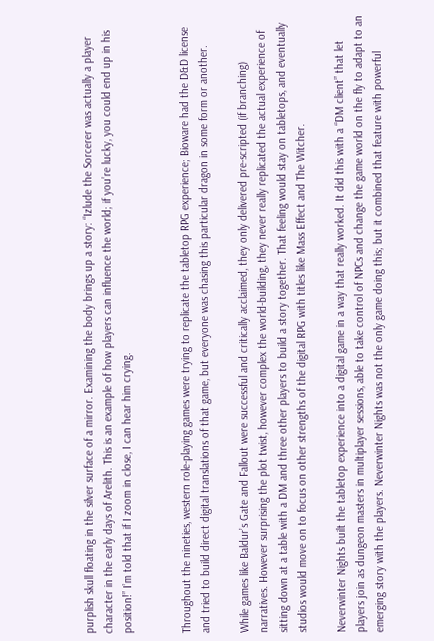purplish skull floating in the silver surface of a mirror. Examining the body brings up a story: “Izlude the Sorcerer was actually a player character in the early days of Arelith. This is an example of how players can influence the world; if you’re lucky, you could end up in his position!” I’m told that if I zoom in close, I can hear him crying.


Throughout the nineties, western role-playing games were trying to replicate the tabletop RPG experience; Bioware had the D&D license and tried to build direct digital translations of that game, but everyone was chasing this particular dragon in some form or another.

While games like Baldur’s Gate and Fallout were successful and critically acclaimed, they only delivered pre-scripted (if branching) narratives. However surprising the plot twist, however complex the world-building, they never really replicated the actual experience of sitting down at a table with a DM and three other players to build a story together. That feeling would stay on tabletops, and eventually studios would move on to focus on other strengths of the digital RPG with titles like Mass Effect and The Witcher.

Neverwinter Nights built the tabletop experience into a digital game in a way that really worked. It did this with a “DM client” that let players join as dungeon masters in multiplayer sessions, able to take control of NPCs and change the game world on the fly to adapt to an emerging story with the players. Neverwinter Nights was not the only game doing this; but it combined that feature with powerful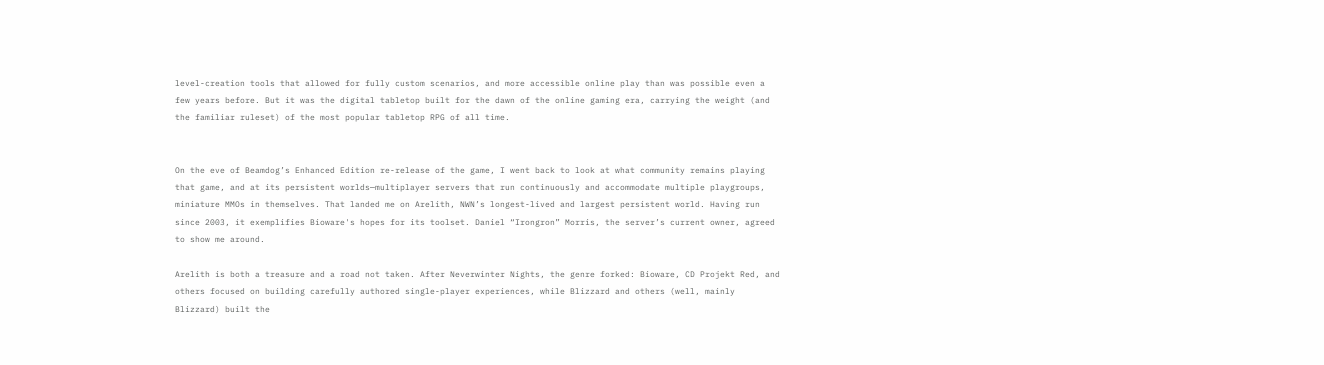level-creation tools that allowed for fully custom scenarios, and more accessible online play than was possible even a few years before. But it was the digital tabletop built for the dawn of the online gaming era, carrying the weight (and the familiar ruleset) of the most popular tabletop RPG of all time.


On the eve of Beamdog’s Enhanced Edition re-release of the game, I went back to look at what community remains playing that game, and at its persistent worlds—multiplayer servers that run continuously and accommodate multiple playgroups, miniature MMOs in themselves. That landed me on Arelith, NWN’s longest-lived and largest persistent world. Having run since 2003, it exemplifies Bioware's hopes for its toolset. Daniel “Irongron” Morris, the server’s current owner, agreed to show me around.

Arelith is both a treasure and a road not taken. After Neverwinter Nights, the genre forked: Bioware, CD Projekt Red, and others focused on building carefully authored single-player experiences, while Blizzard and others (well, mainly Blizzard) built the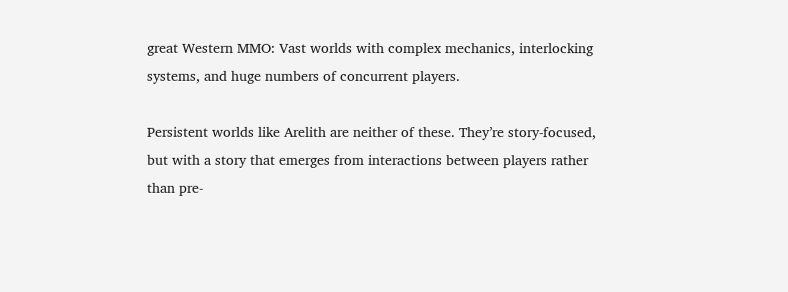great Western MMO: Vast worlds with complex mechanics, interlocking systems, and huge numbers of concurrent players.

Persistent worlds like Arelith are neither of these. They’re story-focused, but with a story that emerges from interactions between players rather than pre-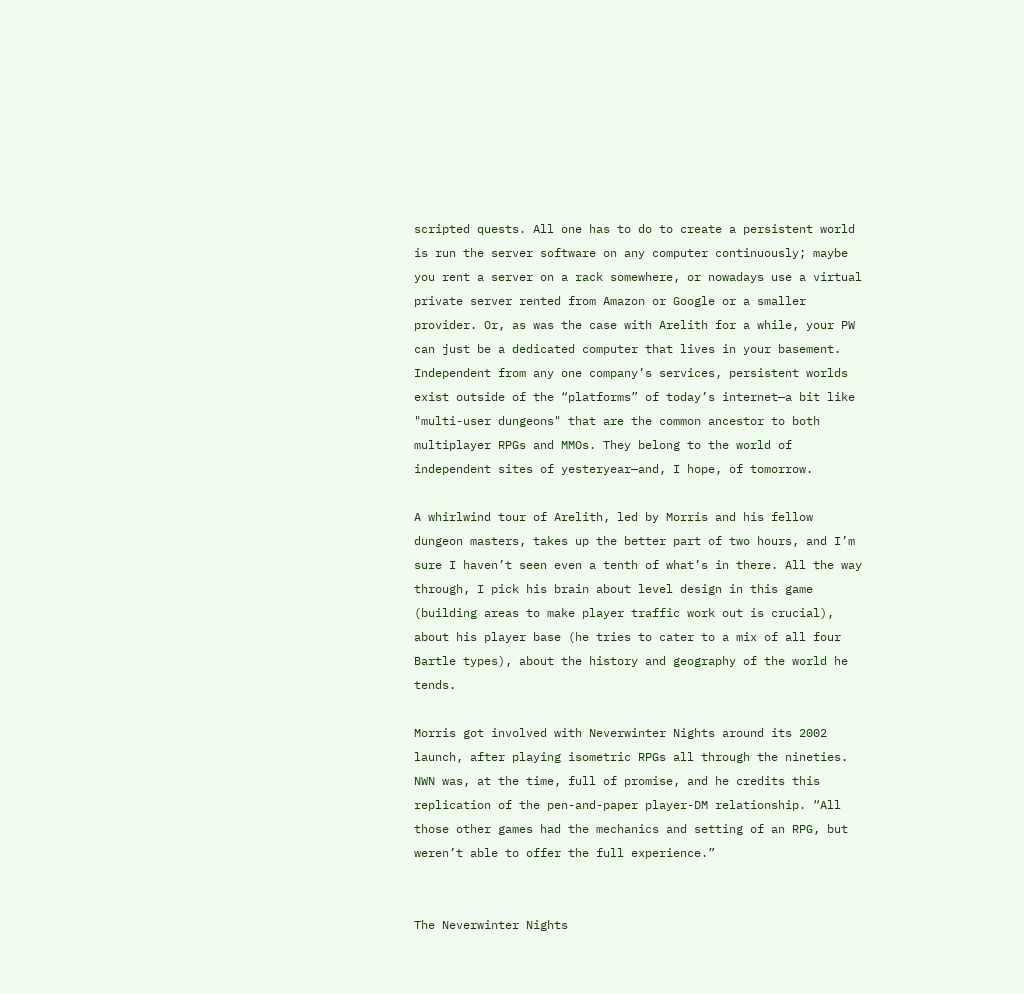scripted quests. All one has to do to create a persistent world is run the server software on any computer continuously; maybe you rent a server on a rack somewhere, or nowadays use a virtual private server rented from Amazon or Google or a smaller provider. Or, as was the case with Arelith for a while, your PW can just be a dedicated computer that lives in your basement. Independent from any one company’s services, persistent worlds exist outside of the “platforms” of today’s internet—a bit like "multi-user dungeons" that are the common ancestor to both multiplayer RPGs and MMOs. They belong to the world of independent sites of yesteryear—and, I hope, of tomorrow.

A whirlwind tour of Arelith, led by Morris and his fellow dungeon masters, takes up the better part of two hours, and I’m sure I haven’t seen even a tenth of what’s in there. All the way through, I pick his brain about level design in this game (building areas to make player traffic work out is crucial), about his player base (he tries to cater to a mix of all four Bartle types), about the history and geography of the world he tends.

Morris got involved with Neverwinter Nights around its 2002 launch, after playing isometric RPGs all through the nineties. NWN was, at the time, full of promise, and he credits this replication of the pen-and-paper player-DM relationship. “All those other games had the mechanics and setting of an RPG, but weren’t able to offer the full experience.”


The Neverwinter Nights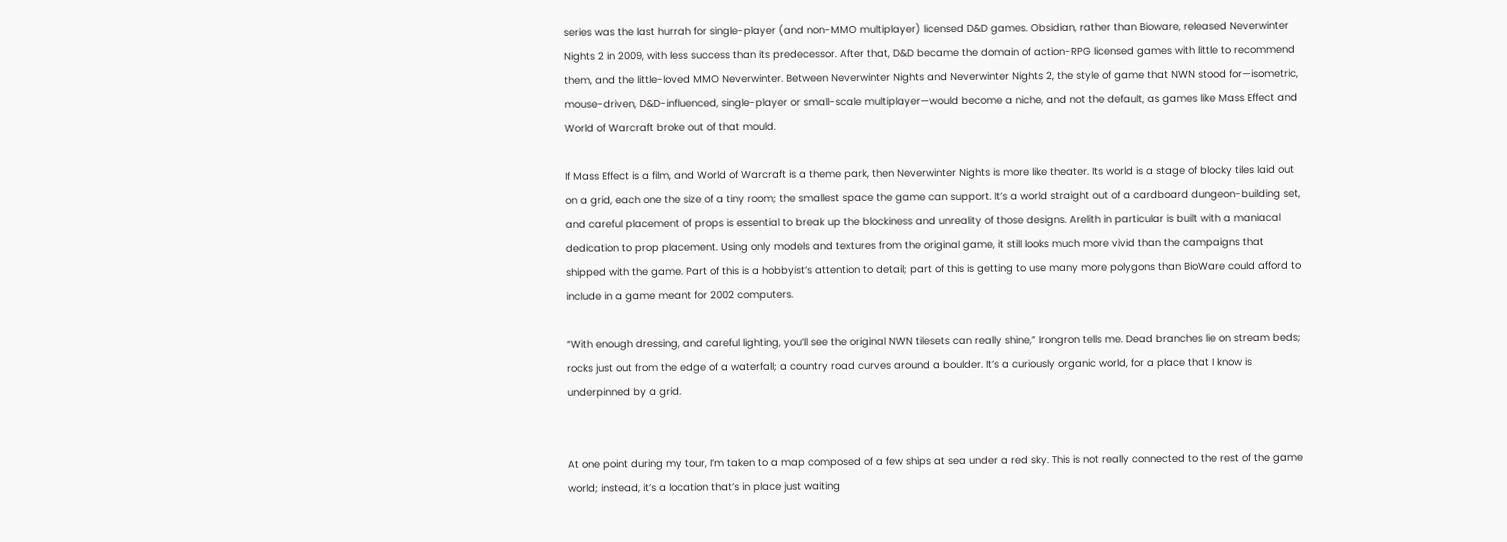series was the last hurrah for single-player (and non-MMO multiplayer) licensed D&D games. Obsidian, rather than Bioware, released Neverwinter Nights 2 in 2009, with less success than its predecessor. After that, D&D became the domain of action-RPG licensed games with little to recommend them, and the little-loved MMO Neverwinter. Between Neverwinter Nights and Neverwinter Nights 2, the style of game that NWN stood for—isometric, mouse-driven, D&D-influenced, single-player or small-scale multiplayer—would become a niche, and not the default, as games like Mass Effect and World of Warcraft broke out of that mould.

If Mass Effect is a film, and World of Warcraft is a theme park, then Neverwinter Nights is more like theater. Its world is a stage of blocky tiles laid out on a grid, each one the size of a tiny room; the smallest space the game can support. It’s a world straight out of a cardboard dungeon-building set, and careful placement of props is essential to break up the blockiness and unreality of those designs. Arelith in particular is built with a maniacal dedication to prop placement. Using only models and textures from the original game, it still looks much more vivid than the campaigns that shipped with the game. Part of this is a hobbyist’s attention to detail; part of this is getting to use many more polygons than BioWare could afford to include in a game meant for 2002 computers.

“With enough dressing, and careful lighting, you’ll see the original NWN tilesets can really shine,” Irongron tells me. Dead branches lie on stream beds; rocks just out from the edge of a waterfall; a country road curves around a boulder. It’s a curiously organic world, for a place that I know is underpinned by a grid.


At one point during my tour, I’m taken to a map composed of a few ships at sea under a red sky. This is not really connected to the rest of the game world; instead, it’s a location that’s in place just waiting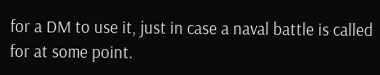for a DM to use it, just in case a naval battle is called for at some point.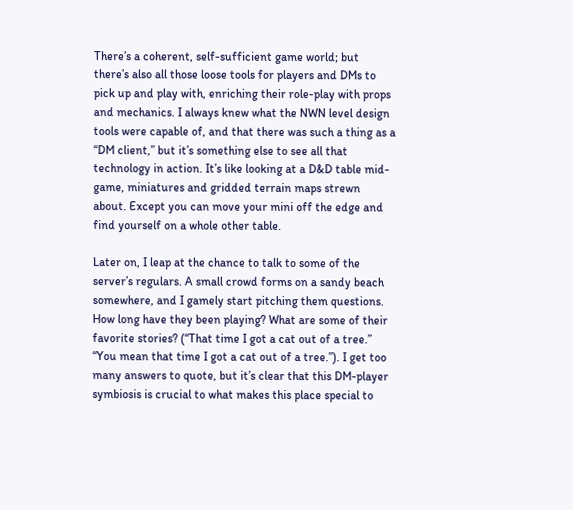There’s a coherent, self-sufficient game world; but there’s also all those loose tools for players and DMs to pick up and play with, enriching their role-play with props and mechanics. I always knew what the NWN level design tools were capable of, and that there was such a thing as a “DM client,” but it’s something else to see all that technology in action. It’s like looking at a D&D table mid-game, miniatures and gridded terrain maps strewn about. Except you can move your mini off the edge and find yourself on a whole other table.

Later on, I leap at the chance to talk to some of the server’s regulars. A small crowd forms on a sandy beach somewhere, and I gamely start pitching them questions. How long have they been playing? What are some of their favorite stories? (“That time I got a cat out of a tree.” “You mean that time I got a cat out of a tree.”). I get too many answers to quote, but it’s clear that this DM-player symbiosis is crucial to what makes this place special to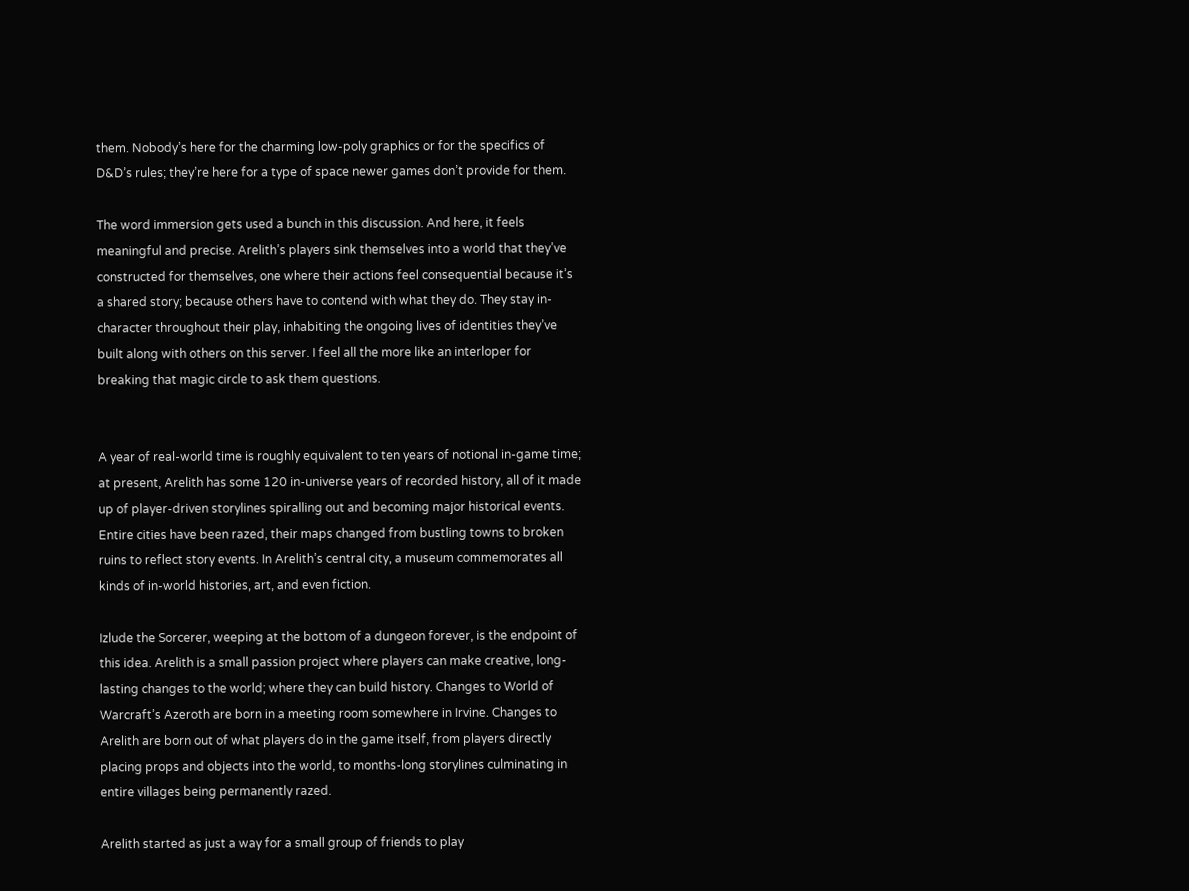them. Nobody’s here for the charming low-poly graphics or for the specifics of D&D’s rules; they’re here for a type of space newer games don’t provide for them.

The word immersion gets used a bunch in this discussion. And here, it feels meaningful and precise. Arelith’s players sink themselves into a world that they’ve constructed for themselves, one where their actions feel consequential because it’s a shared story; because others have to contend with what they do. They stay in-character throughout their play, inhabiting the ongoing lives of identities they’ve built along with others on this server. I feel all the more like an interloper for breaking that magic circle to ask them questions.


A year of real-world time is roughly equivalent to ten years of notional in-game time; at present, Arelith has some 120 in-universe years of recorded history, all of it made up of player-driven storylines spiralling out and becoming major historical events. Entire cities have been razed, their maps changed from bustling towns to broken ruins to reflect story events. In Arelith’s central city, a museum commemorates all kinds of in-world histories, art, and even fiction.

Izlude the Sorcerer, weeping at the bottom of a dungeon forever, is the endpoint of this idea. Arelith is a small passion project where players can make creative, long-lasting changes to the world; where they can build history. Changes to World of Warcraft’s Azeroth are born in a meeting room somewhere in Irvine. Changes to Arelith are born out of what players do in the game itself, from players directly placing props and objects into the world, to months-long storylines culminating in entire villages being permanently razed.

Arelith started as just a way for a small group of friends to play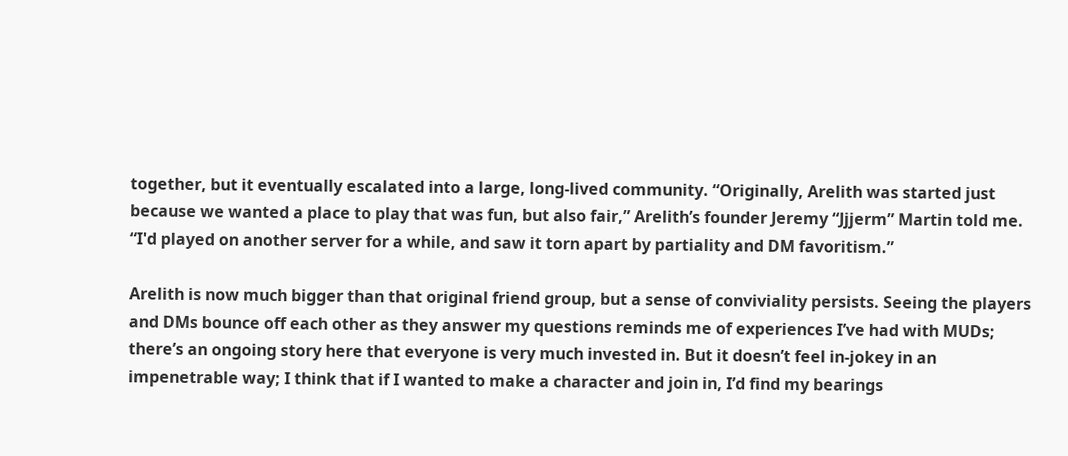together, but it eventually escalated into a large, long-lived community. “Originally, Arelith was started just because we wanted a place to play that was fun, but also fair,” Arelith’s founder Jeremy “Jjjerm” Martin told me. “I'd played on another server for a while, and saw it torn apart by partiality and DM favoritism.”

Arelith is now much bigger than that original friend group, but a sense of conviviality persists. Seeing the players and DMs bounce off each other as they answer my questions reminds me of experiences I’ve had with MUDs; there’s an ongoing story here that everyone is very much invested in. But it doesn’t feel in-jokey in an impenetrable way; I think that if I wanted to make a character and join in, I’d find my bearings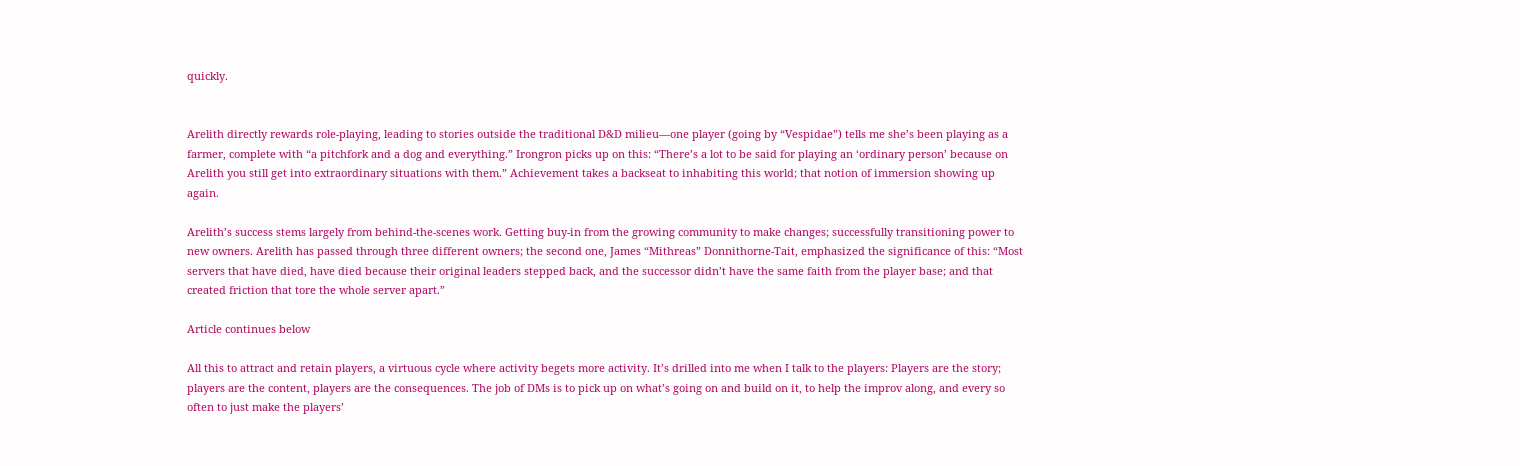quickly.


Arelith directly rewards role-playing, leading to stories outside the traditional D&D milieu—one player (going by “Vespidae”) tells me she’s been playing as a farmer, complete with “a pitchfork and a dog and everything.” Irongron picks up on this: “There’s a lot to be said for playing an ‘ordinary person’ because on Arelith you still get into extraordinary situations with them.” Achievement takes a backseat to inhabiting this world; that notion of immersion showing up again.

Arelith’s success stems largely from behind-the-scenes work. Getting buy-in from the growing community to make changes; successfully transitioning power to new owners. Arelith has passed through three different owners; the second one, James “Mithreas” Donnithorne-Tait, emphasized the significance of this: “Most servers that have died, have died because their original leaders stepped back, and the successor didn’t have the same faith from the player base; and that created friction that tore the whole server apart.”

Article continues below

All this to attract and retain players, a virtuous cycle where activity begets more activity. It’s drilled into me when I talk to the players: Players are the story; players are the content, players are the consequences. The job of DMs is to pick up on what’s going on and build on it, to help the improv along, and every so often to just make the players’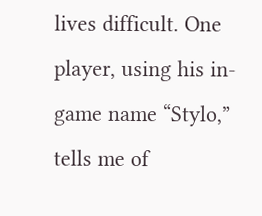lives difficult. One player, using his in-game name “Stylo,” tells me of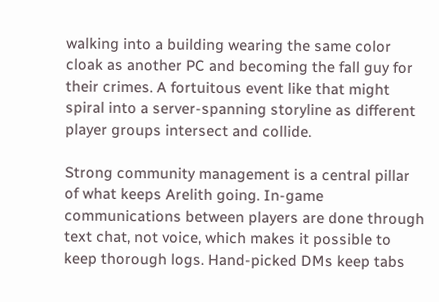walking into a building wearing the same color cloak as another PC and becoming the fall guy for their crimes. A fortuitous event like that might spiral into a server-spanning storyline as different player groups intersect and collide.

Strong community management is a central pillar of what keeps Arelith going. In-game communications between players are done through text chat, not voice, which makes it possible to keep thorough logs. Hand-picked DMs keep tabs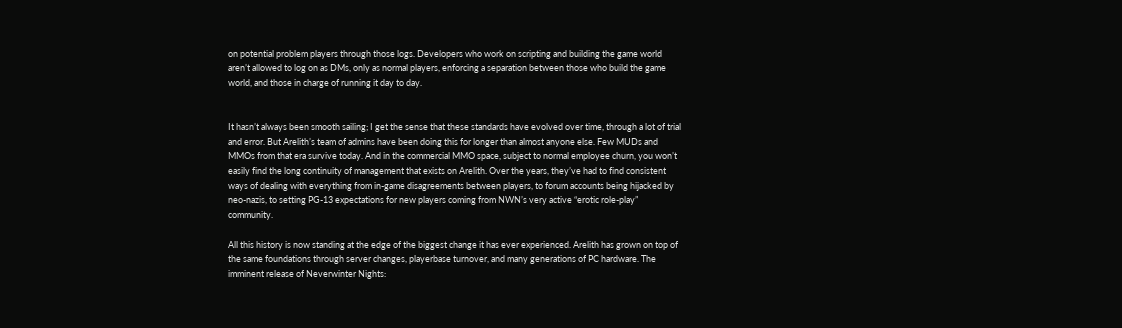on potential problem players through those logs. Developers who work on scripting and building the game world aren’t allowed to log on as DMs, only as normal players, enforcing a separation between those who build the game world, and those in charge of running it day to day.


It hasn’t always been smooth sailing; I get the sense that these standards have evolved over time, through a lot of trial and error. But Arelith’s team of admins have been doing this for longer than almost anyone else. Few MUDs and MMOs from that era survive today. And in the commercial MMO space, subject to normal employee churn, you won’t easily find the long continuity of management that exists on Arelith. Over the years, they’ve had to find consistent ways of dealing with everything from in-game disagreements between players, to forum accounts being hijacked by neo-nazis, to setting PG-13 expectations for new players coming from NWN’s very active “erotic role-play” community.

All this history is now standing at the edge of the biggest change it has ever experienced. Arelith has grown on top of the same foundations through server changes, playerbase turnover, and many generations of PC hardware. The imminent release of Neverwinter Nights: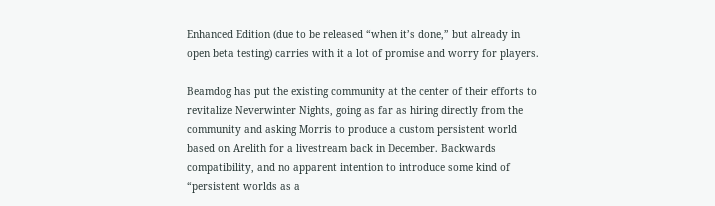Enhanced Edition (due to be released “when it’s done,” but already in open beta testing) carries with it a lot of promise and worry for players.

Beamdog has put the existing community at the center of their efforts to revitalize Neverwinter Nights, going as far as hiring directly from the community and asking Morris to produce a custom persistent world based on Arelith for a livestream back in December. Backwards compatibility, and no apparent intention to introduce some kind of “persistent worlds as a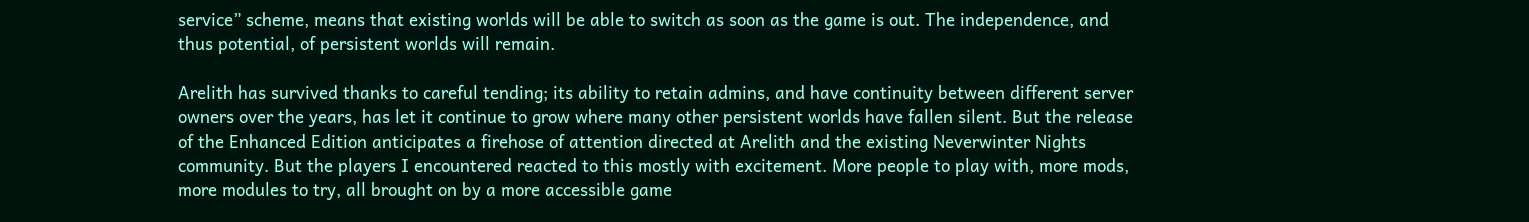service” scheme, means that existing worlds will be able to switch as soon as the game is out. The independence, and thus potential, of persistent worlds will remain.

Arelith has survived thanks to careful tending; its ability to retain admins, and have continuity between different server owners over the years, has let it continue to grow where many other persistent worlds have fallen silent. But the release of the Enhanced Edition anticipates a firehose of attention directed at Arelith and the existing Neverwinter Nights community. But the players I encountered reacted to this mostly with excitement. More people to play with, more mods, more modules to try, all brought on by a more accessible game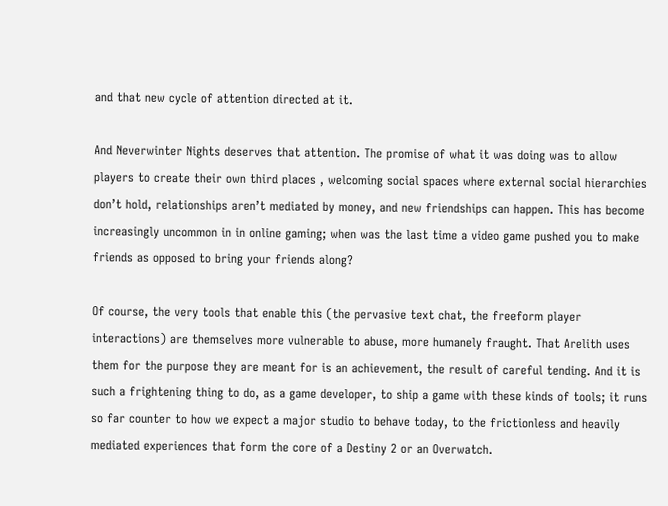and that new cycle of attention directed at it.

And Neverwinter Nights deserves that attention. The promise of what it was doing was to allow players to create their own third places , welcoming social spaces where external social hierarchies don’t hold, relationships aren’t mediated by money, and new friendships can happen. This has become increasingly uncommon in in online gaming; when was the last time a video game pushed you to make friends as opposed to bring your friends along?

Of course, the very tools that enable this (the pervasive text chat, the freeform player interactions) are themselves more vulnerable to abuse, more humanely fraught. That Arelith uses them for the purpose they are meant for is an achievement, the result of careful tending. And it is such a frightening thing to do, as a game developer, to ship a game with these kinds of tools; it runs so far counter to how we expect a major studio to behave today, to the frictionless and heavily mediated experiences that form the core of a Destiny 2 or an Overwatch.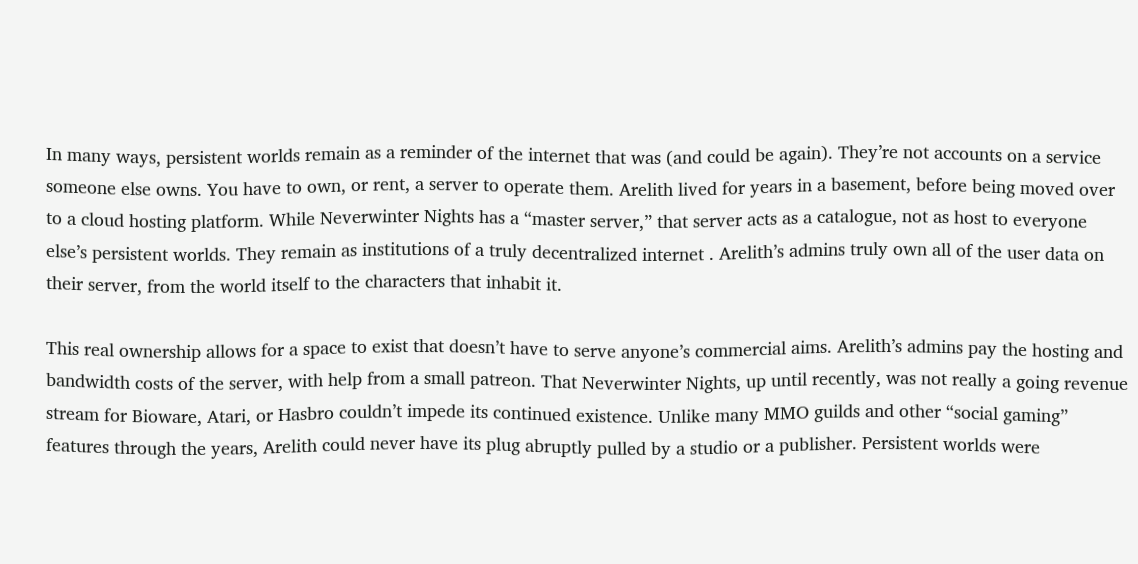In many ways, persistent worlds remain as a reminder of the internet that was (and could be again). They’re not accounts on a service someone else owns. You have to own, or rent, a server to operate them. Arelith lived for years in a basement, before being moved over to a cloud hosting platform. While Neverwinter Nights has a “master server,” that server acts as a catalogue, not as host to everyone else’s persistent worlds. They remain as institutions of a truly decentralized internet . Arelith’s admins truly own all of the user data on their server, from the world itself to the characters that inhabit it.

This real ownership allows for a space to exist that doesn’t have to serve anyone’s commercial aims. Arelith’s admins pay the hosting and bandwidth costs of the server, with help from a small patreon. That Neverwinter Nights, up until recently, was not really a going revenue stream for Bioware, Atari, or Hasbro couldn’t impede its continued existence. Unlike many MMO guilds and other “social gaming” features through the years, Arelith could never have its plug abruptly pulled by a studio or a publisher. Persistent worlds were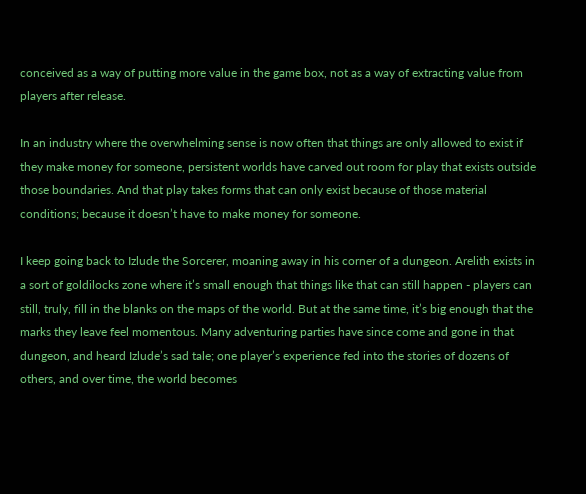conceived as a way of putting more value in the game box, not as a way of extracting value from players after release.

In an industry where the overwhelming sense is now often that things are only allowed to exist if they make money for someone, persistent worlds have carved out room for play that exists outside those boundaries. And that play takes forms that can only exist because of those material conditions; because it doesn’t have to make money for someone.

I keep going back to Izlude the Sorcerer, moaning away in his corner of a dungeon. Arelith exists in a sort of goldilocks zone where it’s small enough that things like that can still happen - players can still, truly, fill in the blanks on the maps of the world. But at the same time, it’s big enough that the marks they leave feel momentous. Many adventuring parties have since come and gone in that dungeon, and heard Izlude’s sad tale; one player’s experience fed into the stories of dozens of others, and over time, the world becomes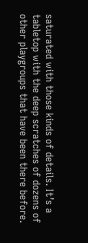saturated with those kinds of details. It’s a tabletop with the deep scratches of dozens of other playgroups that have been there before.